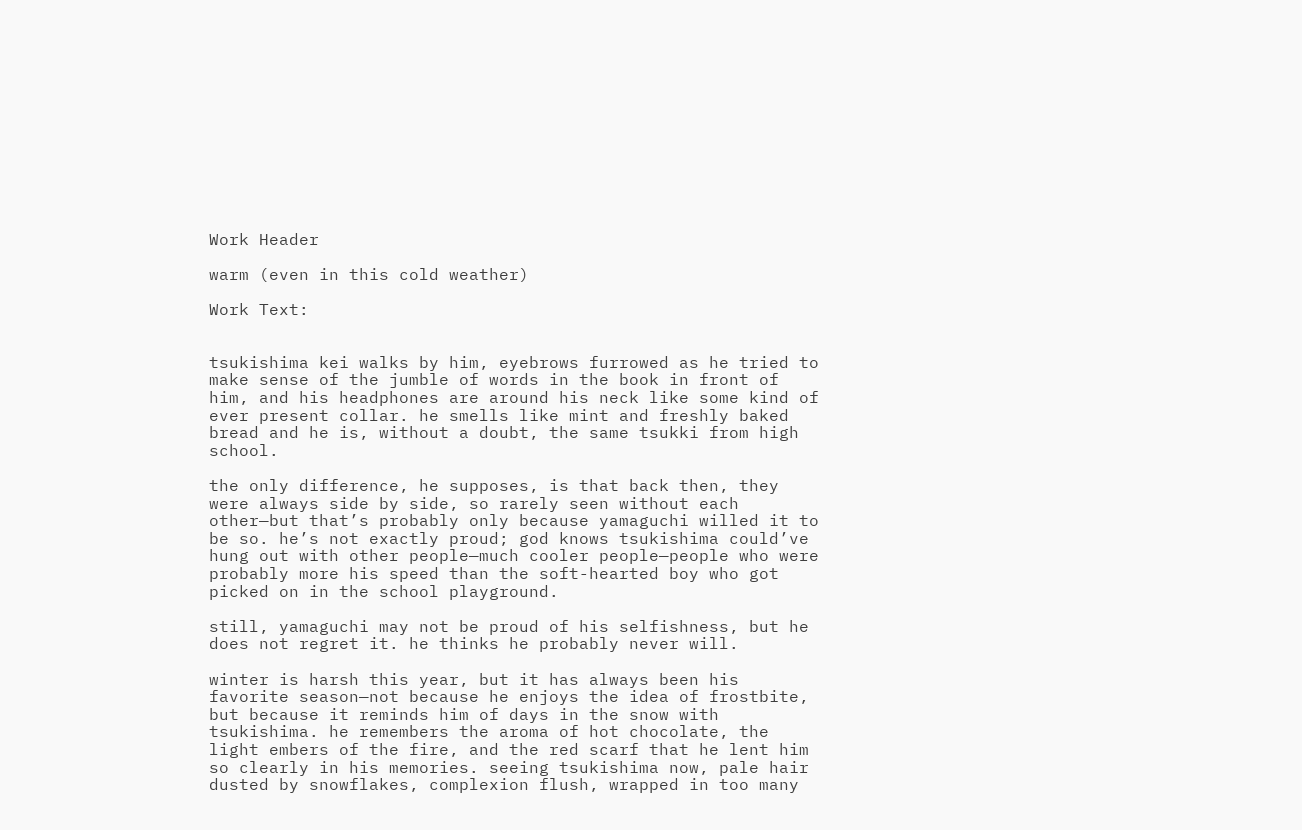Work Header

warm (even in this cold weather)

Work Text:


tsukishima kei walks by him, eyebrows furrowed as he tried to make sense of the jumble of words in the book in front of him, and his headphones are around his neck like some kind of ever present collar. he smells like mint and freshly baked bread and he is, without a doubt, the same tsukki from high school.

the only difference, he supposes, is that back then, they were always side by side, so rarely seen without each other—but that’s probably only because yamaguchi willed it to be so. he’s not exactly proud; god knows tsukishima could’ve hung out with other people—much cooler people—people who were probably more his speed than the soft-hearted boy who got picked on in the school playground.

still, yamaguchi may not be proud of his selfishness, but he does not regret it. he thinks he probably never will.

winter is harsh this year, but it has always been his favorite season—not because he enjoys the idea of frostbite, but because it reminds him of days in the snow with tsukishima. he remembers the aroma of hot chocolate, the light embers of the fire, and the red scarf that he lent him so clearly in his memories. seeing tsukishima now, pale hair dusted by snowflakes, complexion flush, wrapped in too many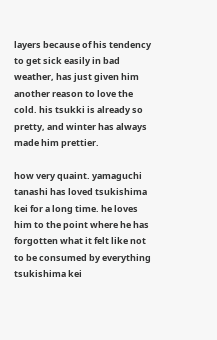layers because of his tendency to get sick easily in bad weather, has just given him another reason to love the cold. his tsukki is already so pretty, and winter has always made him prettier.

how very quaint. yamaguchi tanashi has loved tsukishima kei for a long time. he loves him to the point where he has forgotten what it felt like not to be consumed by everything tsukishima kei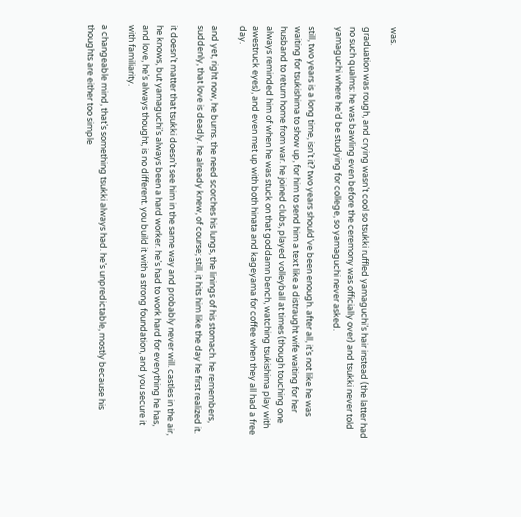was.

graduation was rough, and crying wasn’t cool so tsukki ruffled yamaguchi’s hair instead (the latter had no such qualms: he was bawling even before the ceremony was officially over) and tsukki never told yamaguchi where he’d be studying for college, so yamaguchi never asked.

still, two years is a long time, isn’t it? two years should’ve been enough. after all, it’s not like he was waiting for tsukishima to show up, for him to send him a text like a distraught wife waiting for her husband to return home from war. he joined clubs, played volleyball at times (though touching one always reminded him of when he was stuck on that goddamn bench, watching tsukishima play with awestruck eyes), and even met up with both hinata and kageyama for coffee when they all had a free day.

and yet, right now, he burns. the need scorches his lungs, the linings of his stomach. he remembers, suddenly, that love is deadly. he already knew, of course; still, it hits him like the day he first realized it.

it doesn’t matter that tsukki doesn’t see him in the same way and probably never will. castles in the air, he knows, but yamaguchi’s always been a hard worker. he’s had to work hard for everything he has, and love, he’s always thought, is no different. you build it with a strong foundation, and you secure it with familiarity.

a changeable mind, that’s something tsukki always had. he’s unpredictable, mostly because his thoughts are either too simple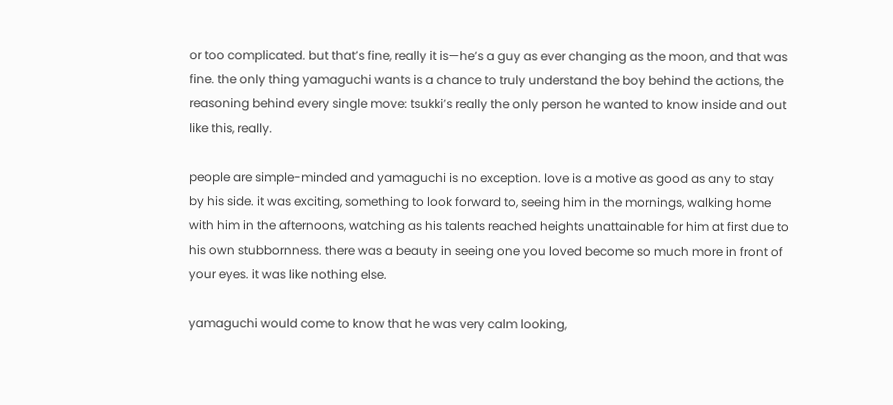or too complicated. but that’s fine, really it is—he’s a guy as ever changing as the moon, and that was fine. the only thing yamaguchi wants is a chance to truly understand the boy behind the actions, the reasoning behind every single move: tsukki’s really the only person he wanted to know inside and out like this, really.

people are simple-minded and yamaguchi is no exception. love is a motive as good as any to stay by his side. it was exciting, something to look forward to, seeing him in the mornings, walking home with him in the afternoons, watching as his talents reached heights unattainable for him at first due to his own stubbornness. there was a beauty in seeing one you loved become so much more in front of your eyes. it was like nothing else.

yamaguchi would come to know that he was very calm looking,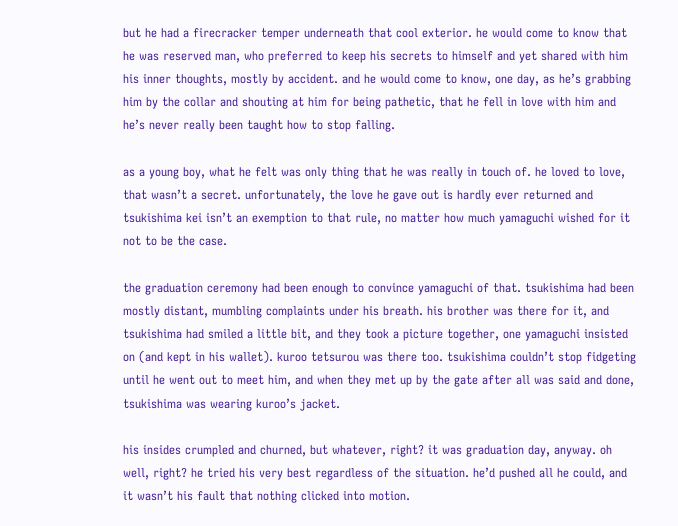but he had a firecracker temper underneath that cool exterior. he would come to know that he was reserved man, who preferred to keep his secrets to himself and yet shared with him his inner thoughts, mostly by accident. and he would come to know, one day, as he’s grabbing him by the collar and shouting at him for being pathetic, that he fell in love with him and he’s never really been taught how to stop falling.

as a young boy, what he felt was only thing that he was really in touch of. he loved to love, that wasn’t a secret. unfortunately, the love he gave out is hardly ever returned and tsukishima kei isn’t an exemption to that rule, no matter how much yamaguchi wished for it not to be the case.

the graduation ceremony had been enough to convince yamaguchi of that. tsukishima had been mostly distant, mumbling complaints under his breath. his brother was there for it, and tsukishima had smiled a little bit, and they took a picture together, one yamaguchi insisted on (and kept in his wallet). kuroo tetsurou was there too. tsukishima couldn’t stop fidgeting until he went out to meet him, and when they met up by the gate after all was said and done, tsukishima was wearing kuroo’s jacket.

his insides crumpled and churned, but whatever, right? it was graduation day, anyway. oh well, right? he tried his very best regardless of the situation. he’d pushed all he could, and it wasn’t his fault that nothing clicked into motion.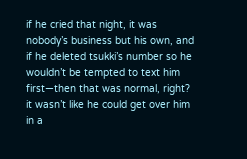if he cried that night, it was nobody’s business but his own, and if he deleted tsukki’s number so he wouldn’t be tempted to text him first—then that was normal, right? it wasn’t like he could get over him in a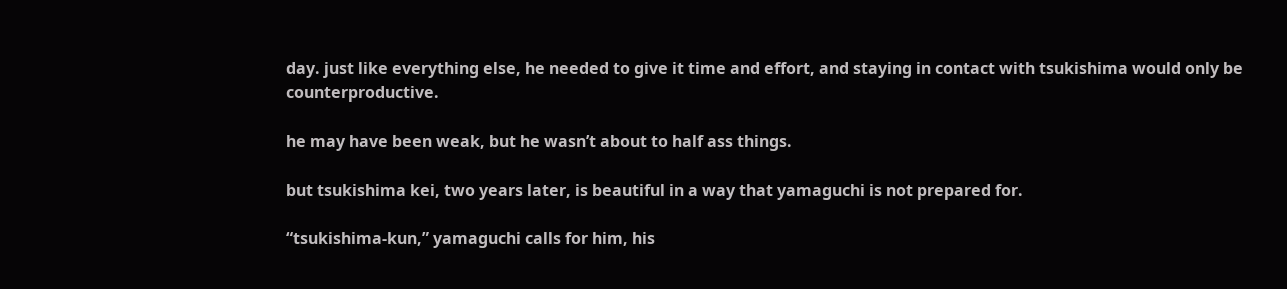day. just like everything else, he needed to give it time and effort, and staying in contact with tsukishima would only be counterproductive.

he may have been weak, but he wasn’t about to half ass things.

but tsukishima kei, two years later, is beautiful in a way that yamaguchi is not prepared for.

“tsukishima-kun,” yamaguchi calls for him, his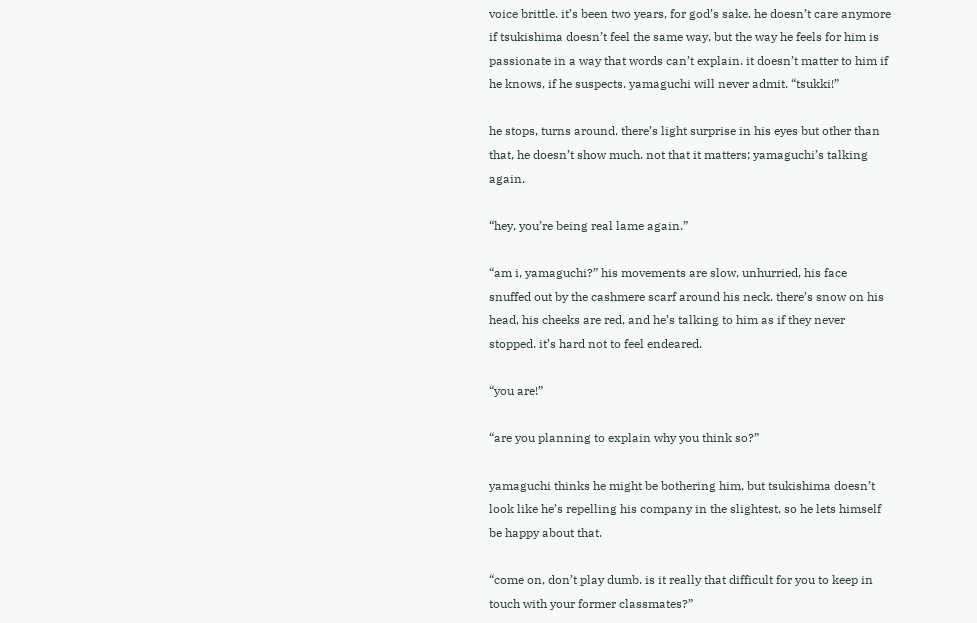voice brittle. it’s been two years, for god’s sake. he doesn’t care anymore if tsukishima doesn’t feel the same way, but the way he feels for him is passionate in a way that words can’t explain. it doesn’t matter to him if he knows, if he suspects. yamaguchi will never admit. “tsukki!”

he stops, turns around. there’s light surprise in his eyes but other than that, he doesn’t show much. not that it matters; yamaguchi’s talking again.

“hey, you’re being real lame again.”

“am i, yamaguchi?” his movements are slow, unhurried, his face snuffed out by the cashmere scarf around his neck. there’s snow on his head, his cheeks are red, and he’s talking to him as if they never stopped. it’s hard not to feel endeared.

“you are!”

“are you planning to explain why you think so?”

yamaguchi thinks he might be bothering him, but tsukishima doesn’t look like he’s repelling his company in the slightest, so he lets himself be happy about that.

“come on, don’t play dumb. is it really that difficult for you to keep in touch with your former classmates?”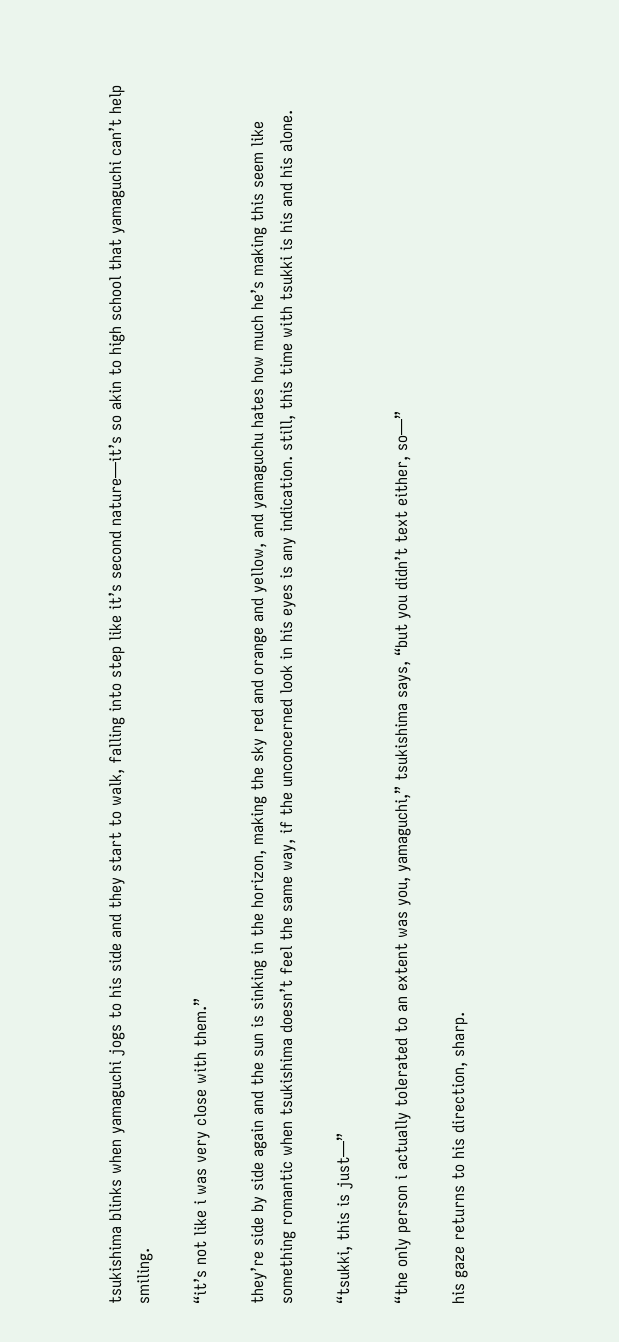tsukishima blinks when yamaguchi jogs to his side and they start to walk, falling into step like it’s second nature—it’s so akin to high school that yamaguchi can’t help smiling.

“it’s not like i was very close with them.”

they’re side by side again and the sun is sinking in the horizon, making the sky red and orange and yellow, and yamaguchu hates how much he’s making this seem like something romantic when tsukishima doesn’t feel the same way, if the unconcerned look in his eyes is any indication. still, this time with tsukki is his and his alone.

“tsukki, this is just—”

“the only person i actually tolerated to an extent was you, yamaguchi,” tsukishima says, “but you didn’t text either, so—”

his gaze returns to his direction, sharp.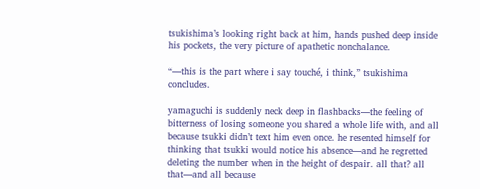tsukishima’s looking right back at him, hands pushed deep inside his pockets, the very picture of apathetic nonchalance.

“—this is the part where i say touché, i think,” tsukishima concludes.

yamaguchi is suddenly neck deep in flashbacks—the feeling of bitterness of losing someone you shared a whole life with, and all because tsukki didn’t text him even once. he resented himself for thinking that tsukki would notice his absence—and he regretted deleting the number when in the height of despair. all that? all that—and all because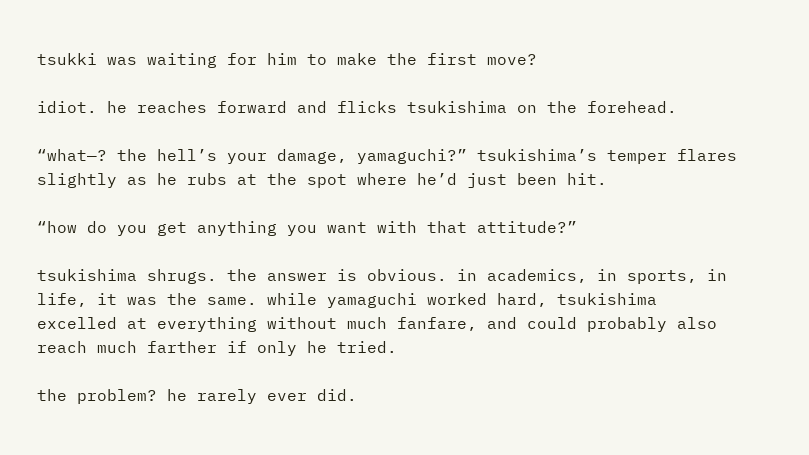tsukki was waiting for him to make the first move?

idiot. he reaches forward and flicks tsukishima on the forehead.

“what—? the hell’s your damage, yamaguchi?” tsukishima’s temper flares slightly as he rubs at the spot where he’d just been hit.

“how do you get anything you want with that attitude?”

tsukishima shrugs. the answer is obvious. in academics, in sports, in life, it was the same. while yamaguchi worked hard, tsukishima excelled at everything without much fanfare, and could probably also reach much farther if only he tried.

the problem? he rarely ever did.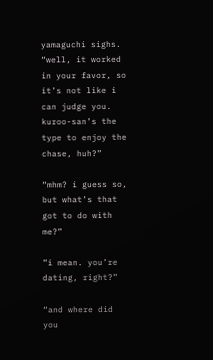yamaguchi sighs. “well, it worked in your favor, so it’s not like i can judge you. kuroo-san’s the type to enjoy the chase, huh?”

“mhm? i guess so, but what’s that got to do with me?”

”i mean. you’re dating, right?”

“and where did you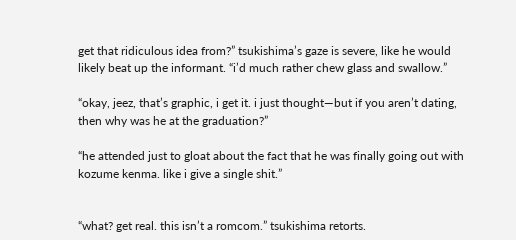get that ridiculous idea from?” tsukishima’s gaze is severe, like he would likely beat up the informant. “i’d much rather chew glass and swallow.”

“okay, jeez, that’s graphic, i get it. i just thought—but if you aren’t dating, then why was he at the graduation?”

“he attended just to gloat about the fact that he was finally going out with kozume kenma. like i give a single shit.”


“what? get real. this isn’t a romcom.” tsukishima retorts.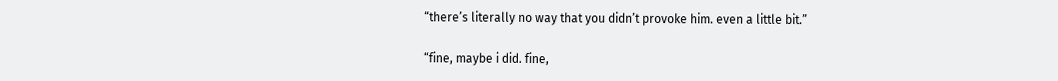“there’s literally no way that you didn’t provoke him. even a little bit.”

“fine, maybe i did. fine,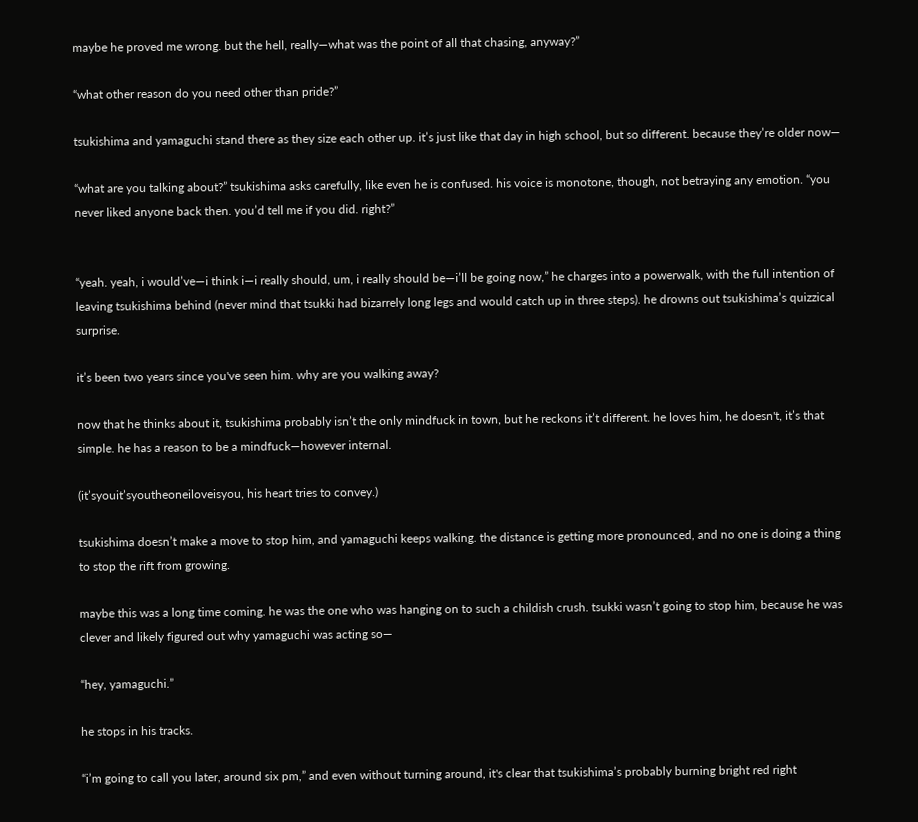maybe he proved me wrong. but the hell, really—what was the point of all that chasing, anyway?”

“what other reason do you need other than pride?”

tsukishima and yamaguchi stand there as they size each other up. it’s just like that day in high school, but so different. because they’re older now—

“what are you talking about?” tsukishima asks carefully, like even he is confused. his voice is monotone, though, not betraying any emotion. “you never liked anyone back then. you’d tell me if you did. right?”


“yeah. yeah, i would’ve—i think i—i really should, um, i really should be—i’ll be going now,” he charges into a powerwalk, with the full intention of leaving tsukishima behind (never mind that tsukki had bizarrely long legs and would catch up in three steps). he drowns out tsukishima’s quizzical surprise.

it’s been two years since you've seen him. why are you walking away?

now that he thinks about it, tsukishima probably isn’t the only mindfuck in town, but he reckons it’t different. he loves him, he doesn't, it’s that simple. he has a reason to be a mindfuck—however internal.

(it’syouit’syoutheoneiloveisyou, his heart tries to convey.)

tsukishima doesn’t make a move to stop him, and yamaguchi keeps walking. the distance is getting more pronounced, and no one is doing a thing to stop the rift from growing.

maybe this was a long time coming. he was the one who was hanging on to such a childish crush. tsukki wasn’t going to stop him, because he was clever and likely figured out why yamaguchi was acting so—

“hey, yamaguchi.”

he stops in his tracks.

“i’m going to call you later, around six pm,” and even without turning around, it's clear that tsukishima’s probably burning bright red right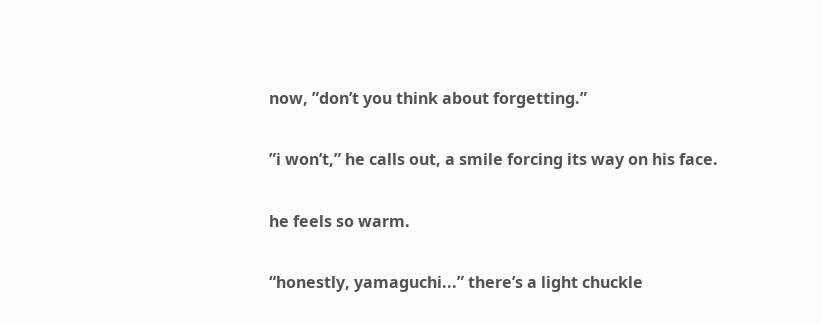now, ”don’t you think about forgetting.”

”i won’t,” he calls out, a smile forcing its way on his face.

he feels so warm.

“honestly, yamaguchi...” there’s a light chuckle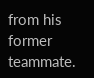from his former teammate.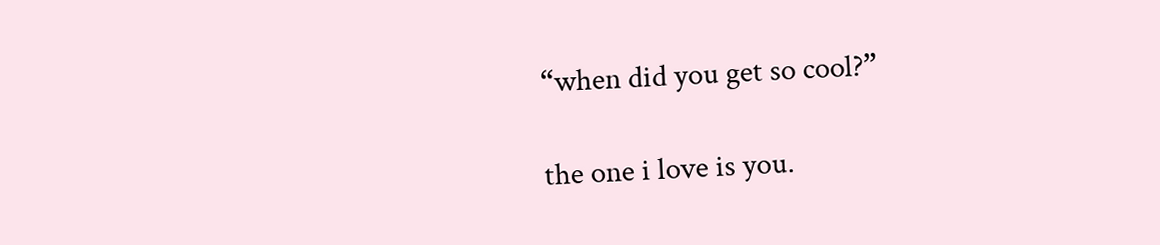“when did you get so cool?”

the one i love is you.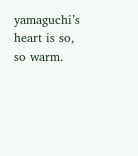yamaguchi’s heart is so, so warm.